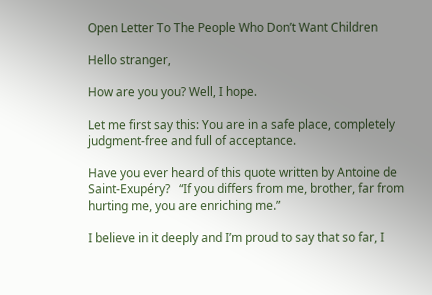Open Letter To The People Who Don’t Want Children

Hello stranger,

How are you you? Well, I hope.

Let me first say this: You are in a safe place, completely judgment-free and full of acceptance.

Have you ever heard of this quote written by Antoine de Saint-Exupéry?   “If you differs from me, brother, far from hurting me, you are enriching me.”

I believe in it deeply and I’m proud to say that so far, I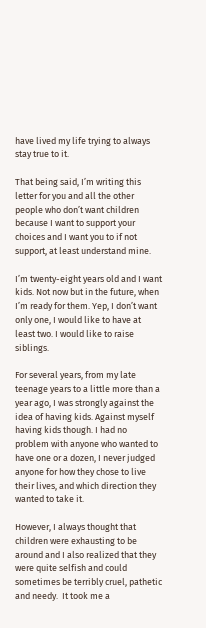have lived my life trying to always stay true to it.

That being said, I’m writing this letter for you and all the other people who don’t want children because I want to support your choices and I want you to if not support, at least understand mine.

I’m twenty-eight years old and I want kids. Not now but in the future, when I’m ready for them. Yep, I don’t want only one, I would like to have at least two. I would like to raise siblings.

For several years, from my late teenage years to a little more than a year ago, I was strongly against the idea of having kids. Against myself having kids though. I had no problem with anyone who wanted to have one or a dozen, I never judged anyone for how they chose to live their lives, and which direction they wanted to take it.

However, I always thought that children were exhausting to be around and I also realized that they were quite selfish and could sometimes be terribly cruel, pathetic and needy.  It took me a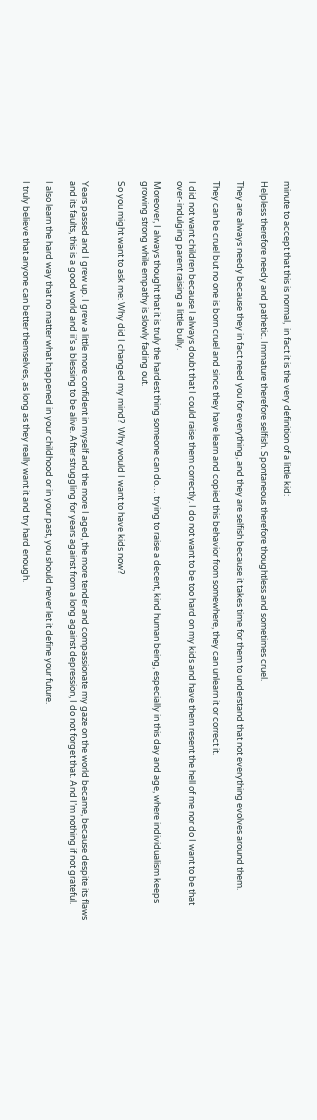minute to accept that this is normal,  in fact it is the very definition of a little kid:

Helpless therefore needy and pathetic. Immature therefore selfish. Spontaneous therefore thoughtless and sometimes cruel.

They are always needy because they in fact need you for everything, and they are selfish because it takes time for them to understand that not everything evolves around them.

They can be cruel but no one is born cruel and since they have learn and copied this behavior from somewhere, they can unlearn it or correct it.

I did not want children because I always doubt that I could raise them correctly. I do not want to be too hard on my kids and have them resent the hell of me nor do I want to be that over-indulging parent raising a little bully.

Moreover, I always thought that it is truly the hardest thing someone can do… trying to raise a decent, kind human being, especially in this day and age, where individualism keeps growing strong while empathy is slowly fading out.

So you might want to ask me: Why did I changed my mind?  Why would I want to have kids now?


Years passed and I grew up. I grew a little more confident in myself and the more I aged, the more tender and compassionate my gaze on the world became, because despite its flaws and its faults, this is a good world and ii’s a blessing to be alive. After struggling for years against from a long against depression, I do not forget that. And I’m nothing if not grateful.

I also learn the hard way that no matter what happened in your childhood or in your past, you should never let it define your future.

I truly believe that anyone can better themselves, as long as they really want it and try hard enough.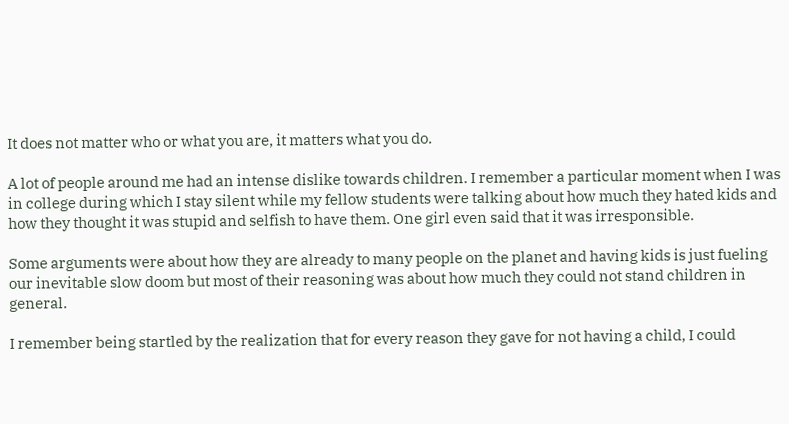It does not matter who or what you are, it matters what you do.

A lot of people around me had an intense dislike towards children. I remember a particular moment when I was in college during which I stay silent while my fellow students were talking about how much they hated kids and how they thought it was stupid and selfish to have them. One girl even said that it was irresponsible.

Some arguments were about how they are already to many people on the planet and having kids is just fueling our inevitable slow doom but most of their reasoning was about how much they could not stand children in general.

I remember being startled by the realization that for every reason they gave for not having a child, I could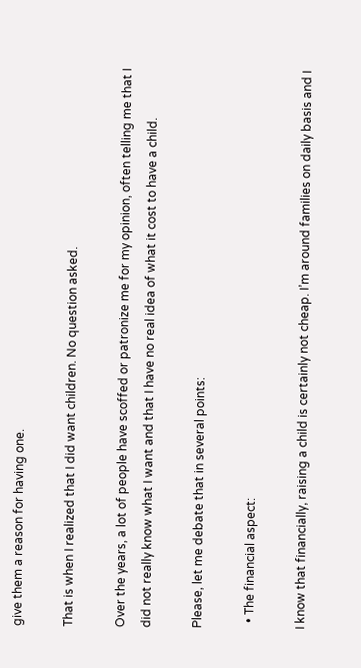give them a reason for having one.

That is when I realized that I did want children. No question asked.

Over the years, a lot of people have scoffed or patronize me for my opinion, often telling me that I did not really know what I want and that I have no real idea of what it cost to have a child.

Please, let me debate that in several points:

  • The financial aspect:

I know that financially, raising a child is certainly not cheap. I’m around families on daily basis and I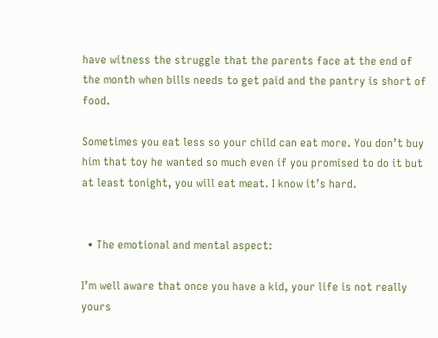have witness the struggle that the parents face at the end of the month when bills needs to get paid and the pantry is short of food.

Sometimes you eat less so your child can eat more. You don’t buy him that toy he wanted so much even if you promised to do it but at least tonight, you will eat meat. I know it’s hard.


  • The emotional and mental aspect:

I’m well aware that once you have a kid, your life is not really yours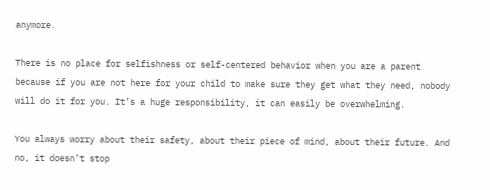anymore.

There is no place for selfishness or self-centered behavior when you are a parent because if you are not here for your child to make sure they get what they need, nobody will do it for you. It’s a huge responsibility, it can easily be overwhelming.

You always worry about their safety, about their piece of mind, about their future. And no, it doesn’t stop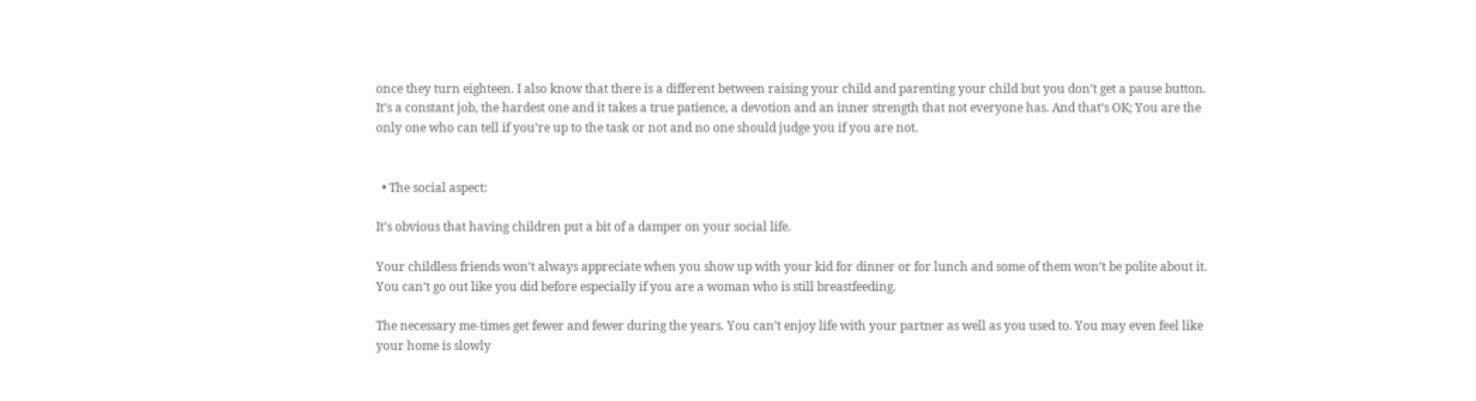once they turn eighteen. I also know that there is a different between raising your child and parenting your child but you don’t get a pause button. It’s a constant job, the hardest one and it takes a true patience, a devotion and an inner strength that not everyone has. And that’s OK; You are the only one who can tell if you’re up to the task or not and no one should judge you if you are not.


  • The social aspect:

It’s obvious that having children put a bit of a damper on your social life.

Your childless friends won’t always appreciate when you show up with your kid for dinner or for lunch and some of them won’t be polite about it. You can’t go out like you did before especially if you are a woman who is still breastfeeding.

The necessary me-times get fewer and fewer during the years. You can’t enjoy life with your partner as well as you used to. You may even feel like your home is slowly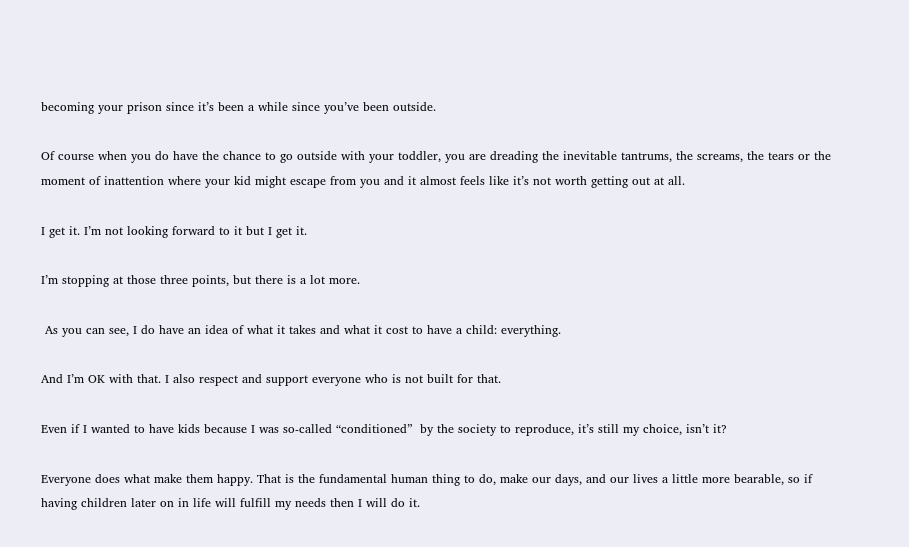becoming your prison since it’s been a while since you’ve been outside.

Of course when you do have the chance to go outside with your toddler, you are dreading the inevitable tantrums, the screams, the tears or the moment of inattention where your kid might escape from you and it almost feels like it’s not worth getting out at all.

I get it. I’m not looking forward to it but I get it.

I’m stopping at those three points, but there is a lot more.

 As you can see, I do have an idea of what it takes and what it cost to have a child: everything.

And I’m OK with that. I also respect and support everyone who is not built for that.

Even if I wanted to have kids because I was so-called “conditioned”  by the society to reproduce, it’s still my choice, isn’t it?

Everyone does what make them happy. That is the fundamental human thing to do, make our days, and our lives a little more bearable, so if having children later on in life will fulfill my needs then I will do it.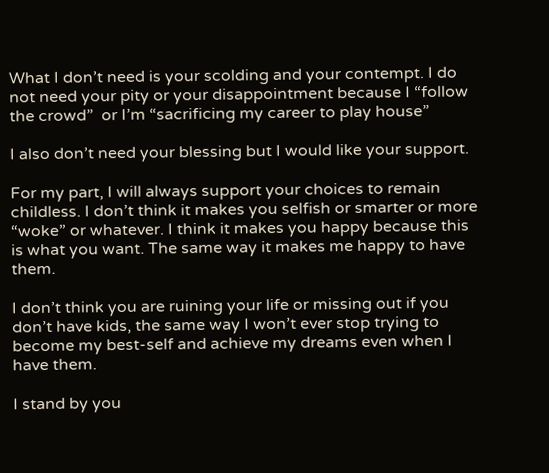What I don’t need is your scolding and your contempt. I do not need your pity or your disappointment because I “follow the crowd”  or I’m “sacrificing my career to play house”

I also don’t need your blessing but I would like your support.

For my part, I will always support your choices to remain childless. I don’t think it makes you selfish or smarter or more “woke” or whatever. I think it makes you happy because this is what you want. The same way it makes me happy to have them.

I don’t think you are ruining your life or missing out if you don’t have kids, the same way I won’t ever stop trying to become my best-self and achieve my dreams even when I have them.

I stand by you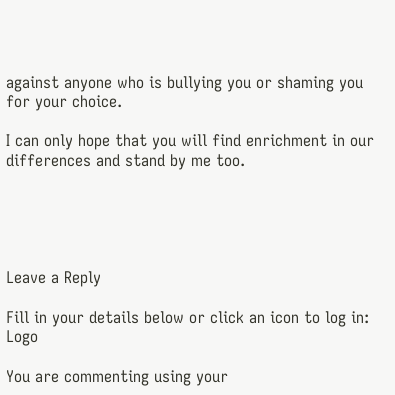against anyone who is bullying you or shaming you for your choice.

I can only hope that you will find enrichment in our differences and stand by me too.





Leave a Reply

Fill in your details below or click an icon to log in: Logo

You are commenting using your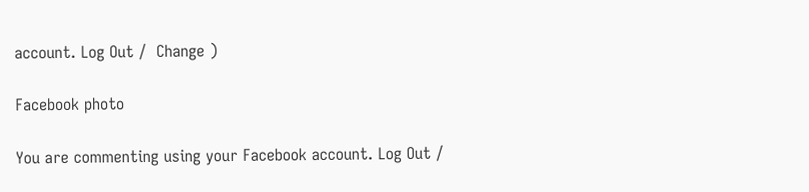account. Log Out /  Change )

Facebook photo

You are commenting using your Facebook account. Log Out /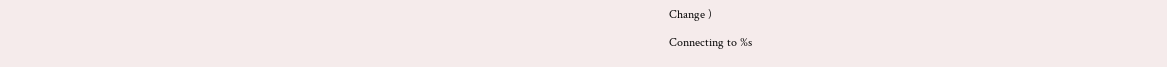Change )

Connecting to %s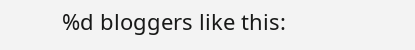%d bloggers like this: